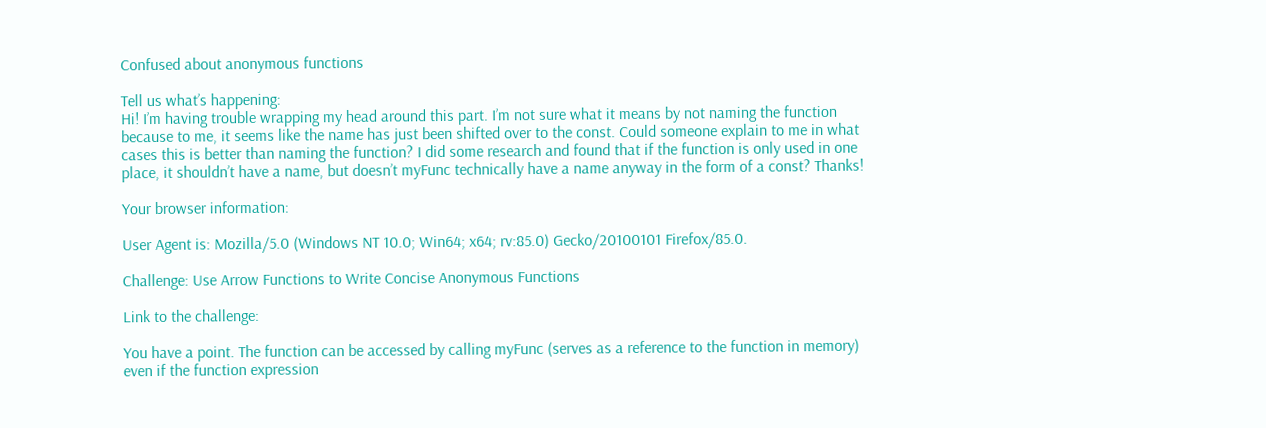Confused about anonymous functions

Tell us what’s happening:
Hi! I’m having trouble wrapping my head around this part. I’m not sure what it means by not naming the function because to me, it seems like the name has just been shifted over to the const. Could someone explain to me in what cases this is better than naming the function? I did some research and found that if the function is only used in one place, it shouldn’t have a name, but doesn’t myFunc technically have a name anyway in the form of a const? Thanks!

Your browser information:

User Agent is: Mozilla/5.0 (Windows NT 10.0; Win64; x64; rv:85.0) Gecko/20100101 Firefox/85.0.

Challenge: Use Arrow Functions to Write Concise Anonymous Functions

Link to the challenge:

You have a point. The function can be accessed by calling myFunc (serves as a reference to the function in memory) even if the function expression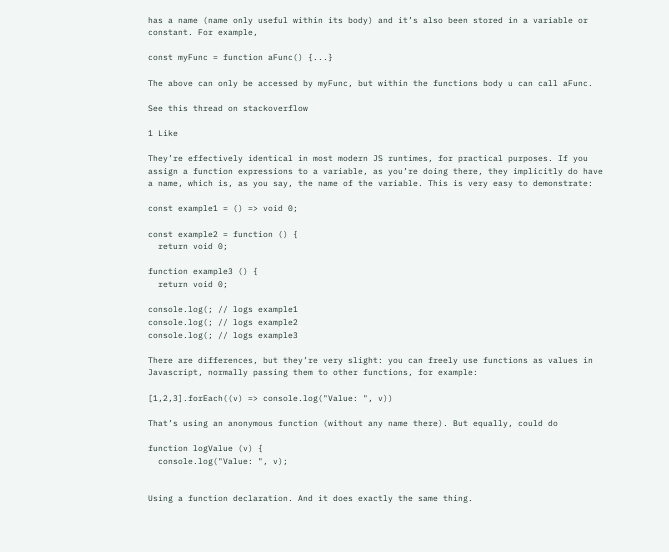has a name (name only useful within its body) and it’s also been stored in a variable or constant. For example,

const myFunc = function aFunc() {...}

The above can only be accessed by myFunc, but within the functions body u can call aFunc.

See this thread on stackoverflow

1 Like

They’re effectively identical in most modern JS runtimes, for practical purposes. If you assign a function expressions to a variable, as you’re doing there, they implicitly do have a name, which is, as you say, the name of the variable. This is very easy to demonstrate:

const example1 = () => void 0;

const example2 = function () {
  return void 0;

function example3 () {
  return void 0;

console.log(; // logs example1
console.log(; // logs example2
console.log(; // logs example3

There are differences, but they’re very slight: you can freely use functions as values in Javascript, normally passing them to other functions, for example:

[1,2,3].forEach((v) => console.log("Value: ", v))

That’s using an anonymous function (without any name there). But equally, could do

function logValue (v) {
  console.log("Value: ", v);


Using a function declaration. And it does exactly the same thing.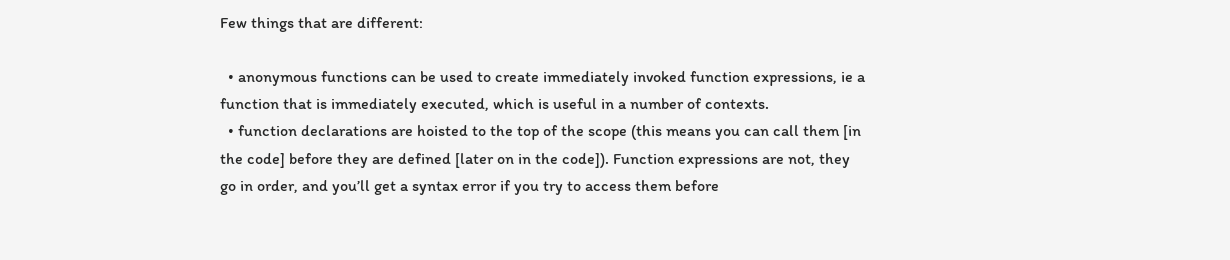Few things that are different:

  • anonymous functions can be used to create immediately invoked function expressions, ie a function that is immediately executed, which is useful in a number of contexts.
  • function declarations are hoisted to the top of the scope (this means you can call them [in the code] before they are defined [later on in the code]). Function expressions are not, they go in order, and you’ll get a syntax error if you try to access them before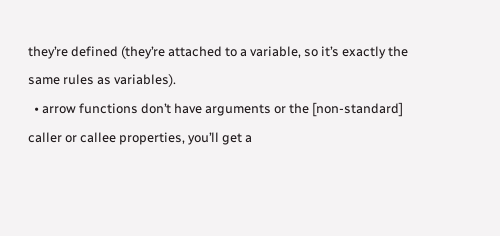they’re defined (they’re attached to a variable, so it’s exactly the same rules as variables).
  • arrow functions don’t have arguments or the [non-standard] caller or callee properties, you’ll get a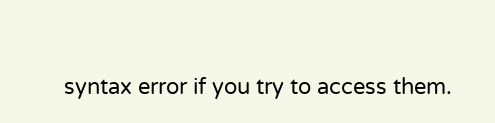syntax error if you try to access them.